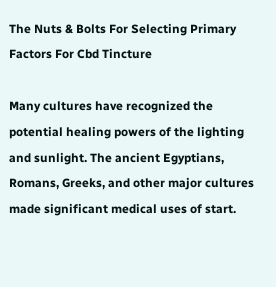The Nuts & Bolts For Selecting Primary Factors For Cbd Tincture

Many cultures have recognized the potential healing powers of the lighting and sunlight. The ancient Egyptians, Romans, Greeks, and other major cultures made significant medical uses of start.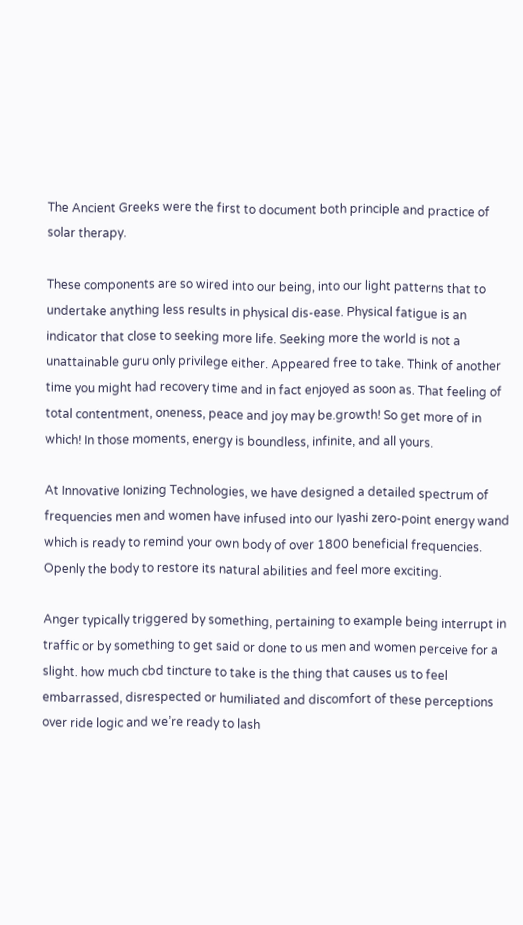The Ancient Greeks were the first to document both principle and practice of solar therapy.

These components are so wired into our being, into our light patterns that to undertake anything less results in physical dis-ease. Physical fatigue is an indicator that close to seeking more life. Seeking more the world is not a unattainable guru only privilege either. Appeared free to take. Think of another time you might had recovery time and in fact enjoyed as soon as. That feeling of total contentment, oneness, peace and joy may be.growth! So get more of in which! In those moments, energy is boundless, infinite, and all yours.

At Innovative Ionizing Technologies, we have designed a detailed spectrum of frequencies men and women have infused into our Iyashi zero-point energy wand which is ready to remind your own body of over 1800 beneficial frequencies. Openly the body to restore its natural abilities and feel more exciting.

Anger typically triggered by something, pertaining to example being interrupt in traffic or by something to get said or done to us men and women perceive for a slight. how much cbd tincture to take is the thing that causes us to feel embarrassed, disrespected or humiliated and discomfort of these perceptions over ride logic and we’re ready to lash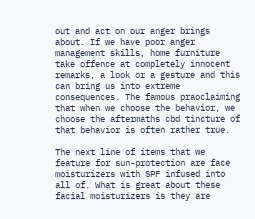out and act on our anger brings about. If we have poor anger management skills, home furniture take offence at completely innocent remarks, a look or a gesture and this can bring us into extreme consequences. The famous praoclaiming that when we choose the behavior, we choose the aftermaths cbd tincture of that behavior is often rather true.

The next line of items that we feature for sun-protection are face moisturizers with SPF infused into all of. What is great about these facial moisturizers is they are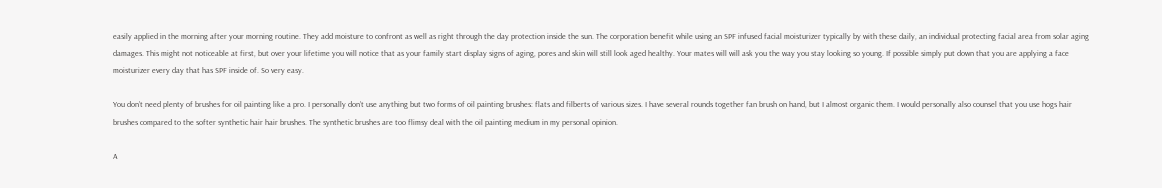easily applied in the morning after your morning routine. They add moisture to confront as well as right through the day protection inside the sun. The corporation benefit while using an SPF infused facial moisturizer typically by with these daily, an individual protecting facial area from solar aging damages. This might not noticeable at first, but over your lifetime you will notice that as your family start display signs of aging, pores and skin will still look aged healthy. Your mates will will ask you the way you stay looking so young. If possible simply put down that you are applying a face moisturizer every day that has SPF inside of. So very easy.

You don’t need plenty of brushes for oil painting like a pro. I personally don’t use anything but two forms of oil painting brushes: flats and filberts of various sizes. I have several rounds together fan brush on hand, but I almost organic them. I would personally also counsel that you use hogs hair brushes compared to the softer synthetic hair hair brushes. The synthetic brushes are too flimsy deal with the oil painting medium in my personal opinion.

A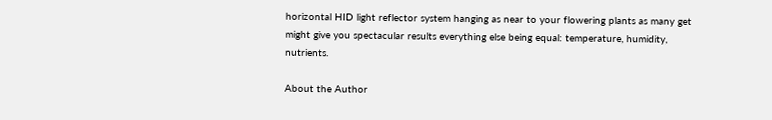horizontal HID light reflector system hanging as near to your flowering plants as many get might give you spectacular results everything else being equal: temperature, humidity, nutrients.

About the Author